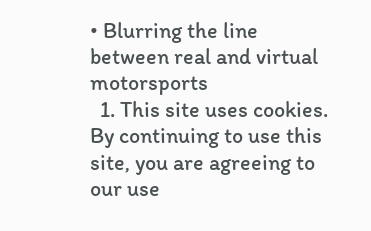• Blurring the line between real and virtual motorsports
  1. This site uses cookies. By continuing to use this site, you are agreeing to our use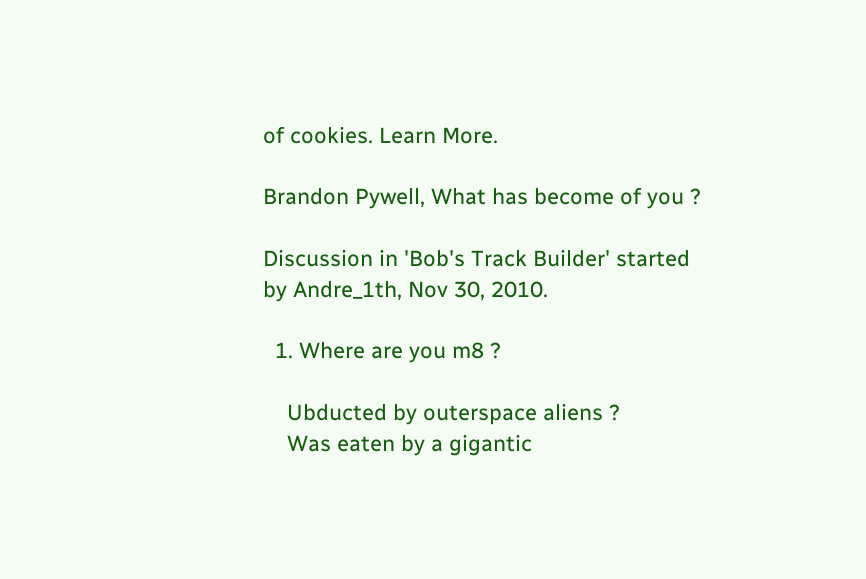of cookies. Learn More.

Brandon Pywell, What has become of you ?

Discussion in 'Bob's Track Builder' started by Andre_1th, Nov 30, 2010.

  1. Where are you m8 ?

    Ubducted by outerspace aliens ?
    Was eaten by a gigantic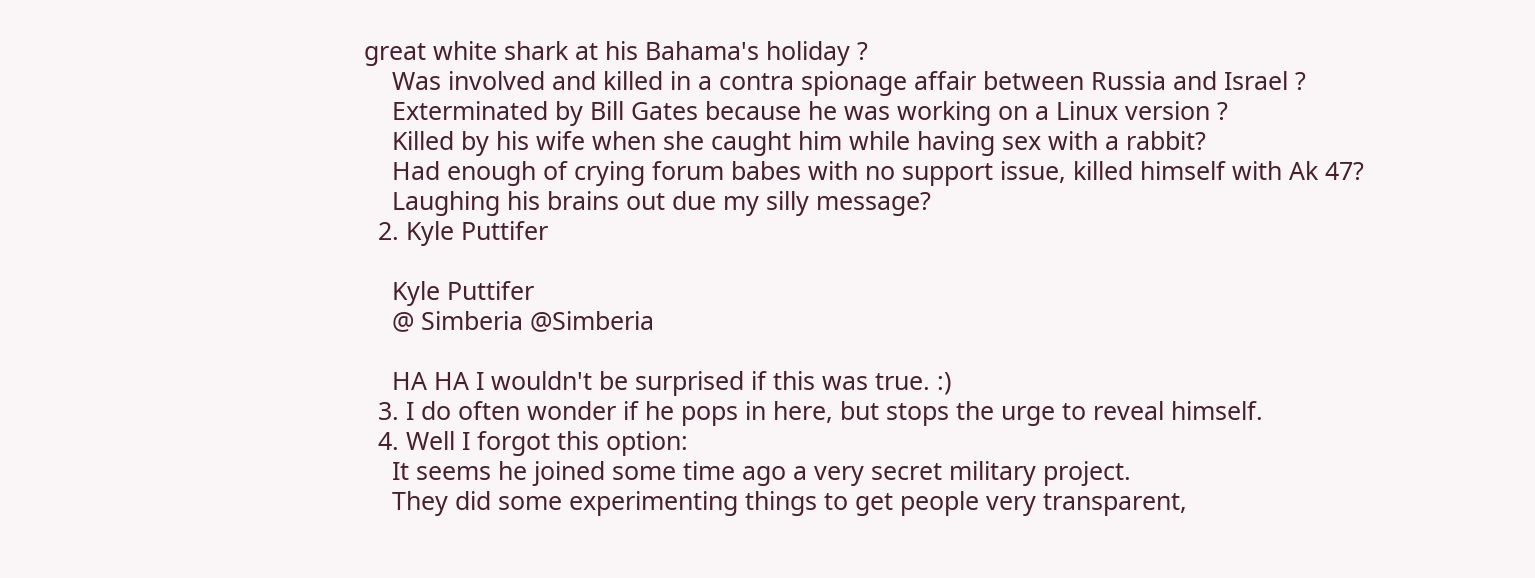great white shark at his Bahama's holiday ?
    Was involved and killed in a contra spionage affair between Russia and Israel ?
    Exterminated by Bill Gates because he was working on a Linux version ?
    Killed by his wife when she caught him while having sex with a rabbit?
    Had enough of crying forum babes with no support issue, killed himself with Ak 47?
    Laughing his brains out due my silly message?
  2. Kyle Puttifer

    Kyle Puttifer
    @ Simberia @Simberia

    HA HA I wouldn't be surprised if this was true. :)
  3. I do often wonder if he pops in here, but stops the urge to reveal himself.
  4. Well I forgot this option:
    It seems he joined some time ago a very secret military project.
    They did some experimenting things to get people very transparent,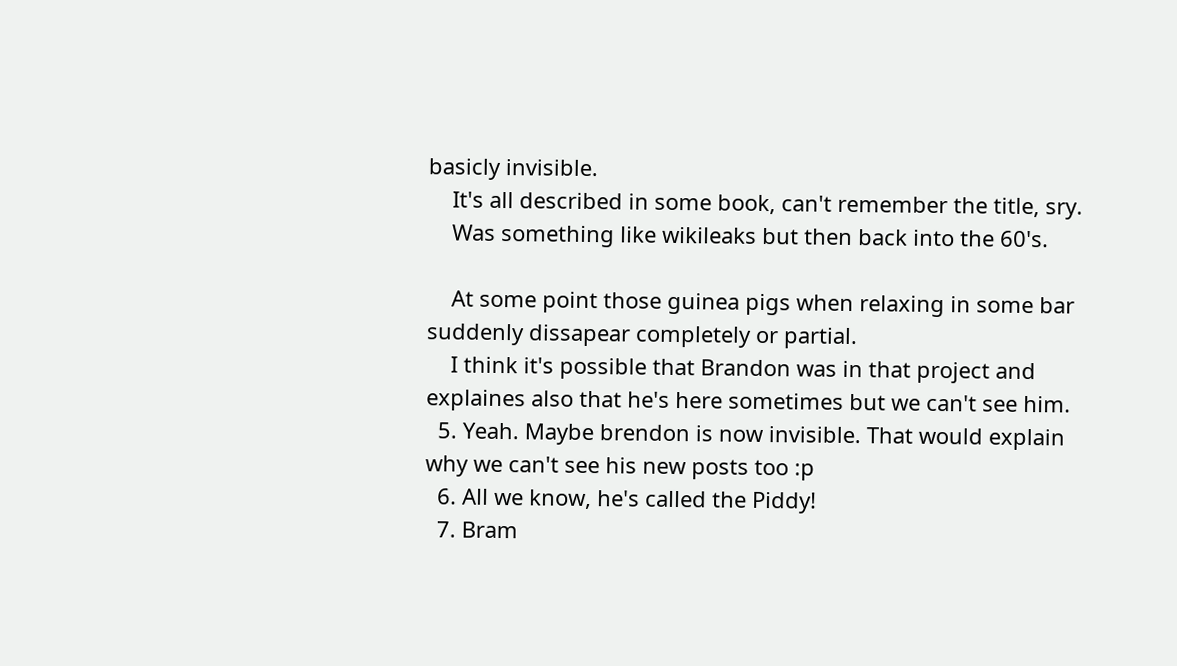basicly invisible.
    It's all described in some book, can't remember the title, sry.
    Was something like wikileaks but then back into the 60's.

    At some point those guinea pigs when relaxing in some bar suddenly dissapear completely or partial.
    I think it's possible that Brandon was in that project and explaines also that he's here sometimes but we can't see him.
  5. Yeah. Maybe brendon is now invisible. That would explain why we can't see his new posts too :p
  6. All we know, he's called the Piddy!
  7. Bram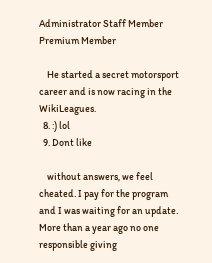Administrator Staff Member Premium Member

    He started a secret motorsport career and is now racing in the WikiLeagues.
  8. :) lol
  9. Dont like

    without answers, we feel cheated. I pay for the program and I was waiting for an update. More than a year ago no one responsible giving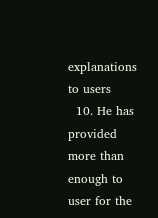explanations to users
  10. He has provided more than enough to user for the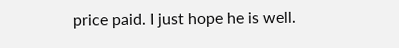price paid. I just hope he is well.